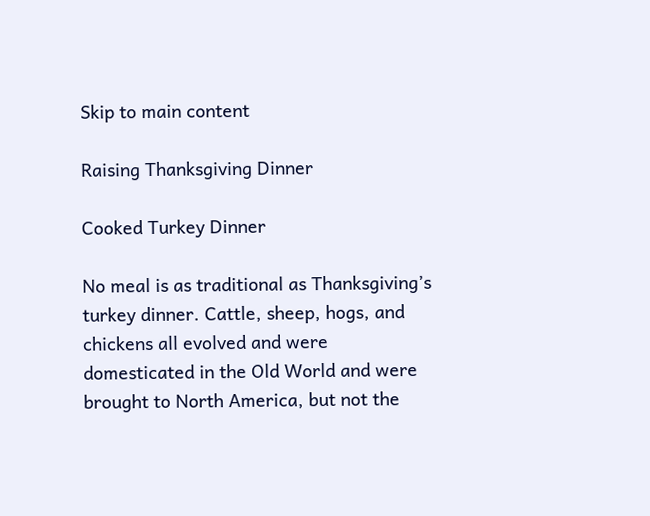Skip to main content

Raising Thanksgiving Dinner

Cooked Turkey Dinner

No meal is as traditional as Thanksgiving’s turkey dinner. Cattle, sheep, hogs, and chickens all evolved and were domesticated in the Old World and were brought to North America, but not the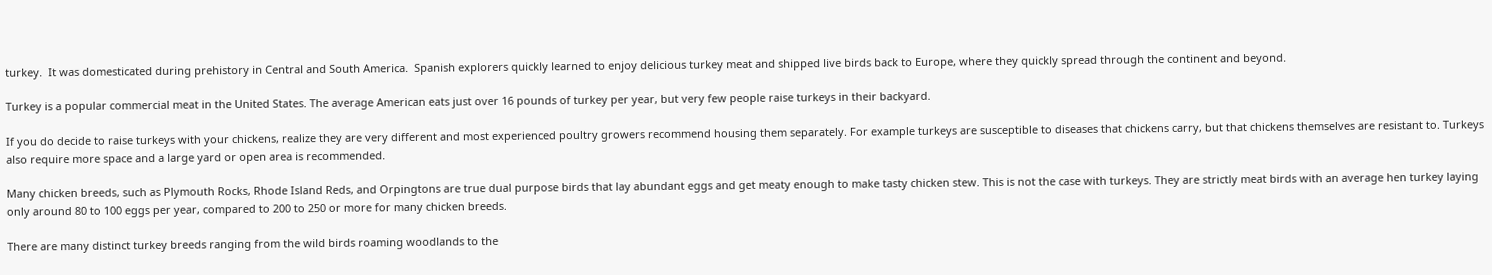turkey.  It was domesticated during prehistory in Central and South America.  Spanish explorers quickly learned to enjoy delicious turkey meat and shipped live birds back to Europe, where they quickly spread through the continent and beyond.

Turkey is a popular commercial meat in the United States. The average American eats just over 16 pounds of turkey per year, but very few people raise turkeys in their backyard.

If you do decide to raise turkeys with your chickens, realize they are very different and most experienced poultry growers recommend housing them separately. For example turkeys are susceptible to diseases that chickens carry, but that chickens themselves are resistant to. Turkeys also require more space and a large yard or open area is recommended.

Many chicken breeds, such as Plymouth Rocks, Rhode Island Reds, and Orpingtons are true dual purpose birds that lay abundant eggs and get meaty enough to make tasty chicken stew. This is not the case with turkeys. They are strictly meat birds with an average hen turkey laying only around 80 to 100 eggs per year, compared to 200 to 250 or more for many chicken breeds.

There are many distinct turkey breeds ranging from the wild birds roaming woodlands to the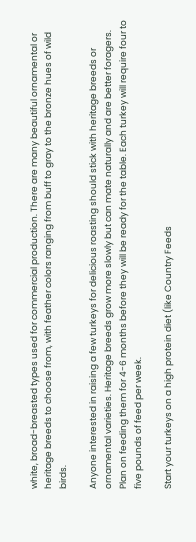white, broad-breasted types used for commercial production. There are many beautiful ornamental or heritage breeds to choose from, with feather colors ranging from buff to gray to the bronze hues of wild birds.

Anyone interested in raising a few turkeys for delicious roasting should stick with heritage breeds or ornamental varieties. Heritage breeds grow more slowly but can mate naturally and are better foragers.  Plan on feeding them for 4-6 months before they will be ready for the table. Each turkey will require four to five pounds of feed per week.

Start your turkeys on a high protein diet (like Country Feeds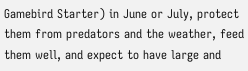Gamebird Starter) in June or July, protect them from predators and the weather, feed them well, and expect to have large and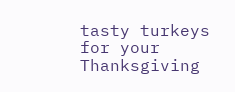tasty turkeys for your Thanksgiving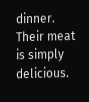dinner. Their meat is simply delicious.